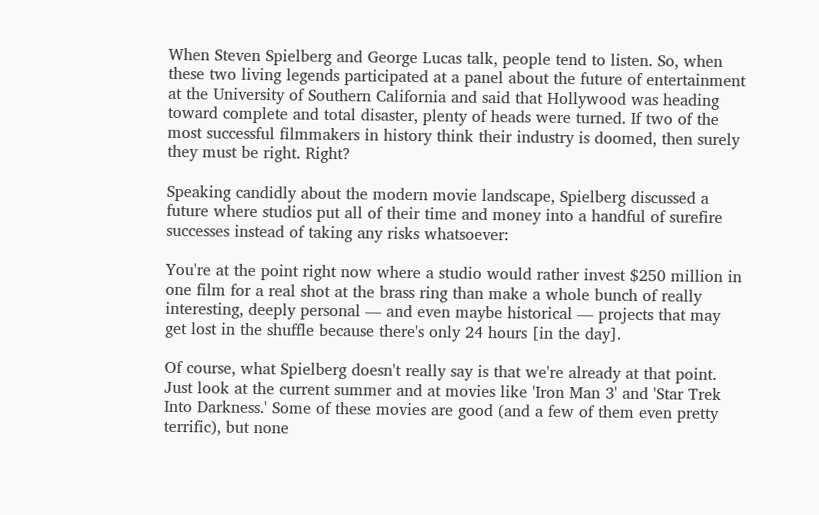When Steven Spielberg and George Lucas talk, people tend to listen. So, when these two living legends participated at a panel about the future of entertainment at the University of Southern California and said that Hollywood was heading toward complete and total disaster, plenty of heads were turned. If two of the most successful filmmakers in history think their industry is doomed, then surely they must be right. Right?

Speaking candidly about the modern movie landscape, Spielberg discussed a future where studios put all of their time and money into a handful of surefire successes instead of taking any risks whatsoever:

You're at the point right now where a studio would rather invest $250 million in one film for a real shot at the brass ring than make a whole bunch of really interesting, deeply personal — and even maybe historical — projects that may get lost in the shuffle because there's only 24 hours [in the day].

Of course, what Spielberg doesn't really say is that we're already at that point. Just look at the current summer and at movies like 'Iron Man 3' and 'Star Trek Into Darkness.' Some of these movies are good (and a few of them even pretty terrific), but none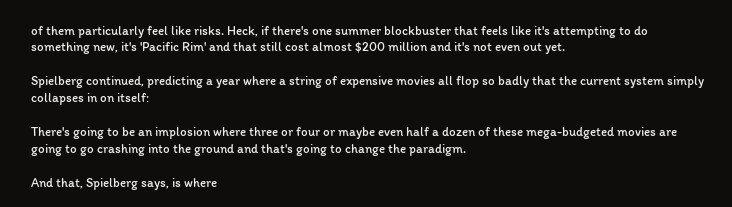of them particularly feel like risks. Heck, if there's one summer blockbuster that feels like it's attempting to do something new, it's 'Pacific Rim' and that still cost almost $200 million and it's not even out yet.

Spielberg continued, predicting a year where a string of expensive movies all flop so badly that the current system simply collapses in on itself:

There's going to be an implosion where three or four or maybe even half a dozen of these mega-budgeted movies are going to go crashing into the ground and that's going to change the paradigm.

And that, Spielberg says, is where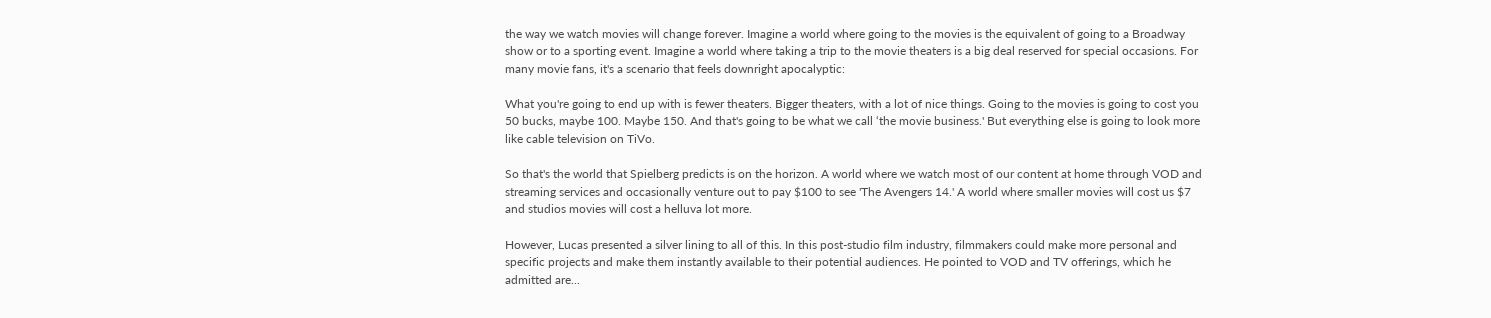the way we watch movies will change forever. Imagine a world where going to the movies is the equivalent of going to a Broadway show or to a sporting event. Imagine a world where taking a trip to the movie theaters is a big deal reserved for special occasions. For many movie fans, it's a scenario that feels downright apocalyptic:

What you're going to end up with is fewer theaters. Bigger theaters, with a lot of nice things. Going to the movies is going to cost you 50 bucks, maybe 100. Maybe 150. And that's going to be what we call ‘the movie business.' But everything else is going to look more like cable television on TiVo.

So that's the world that Spielberg predicts is on the horizon. A world where we watch most of our content at home through VOD and streaming services and occasionally venture out to pay $100 to see 'The Avengers 14.' A world where smaller movies will cost us $7 and studios movies will cost a helluva lot more.

However, Lucas presented a silver lining to all of this. In this post-studio film industry, filmmakers could make more personal and specific projects and make them instantly available to their potential audiences. He pointed to VOD and TV offerings, which he admitted are...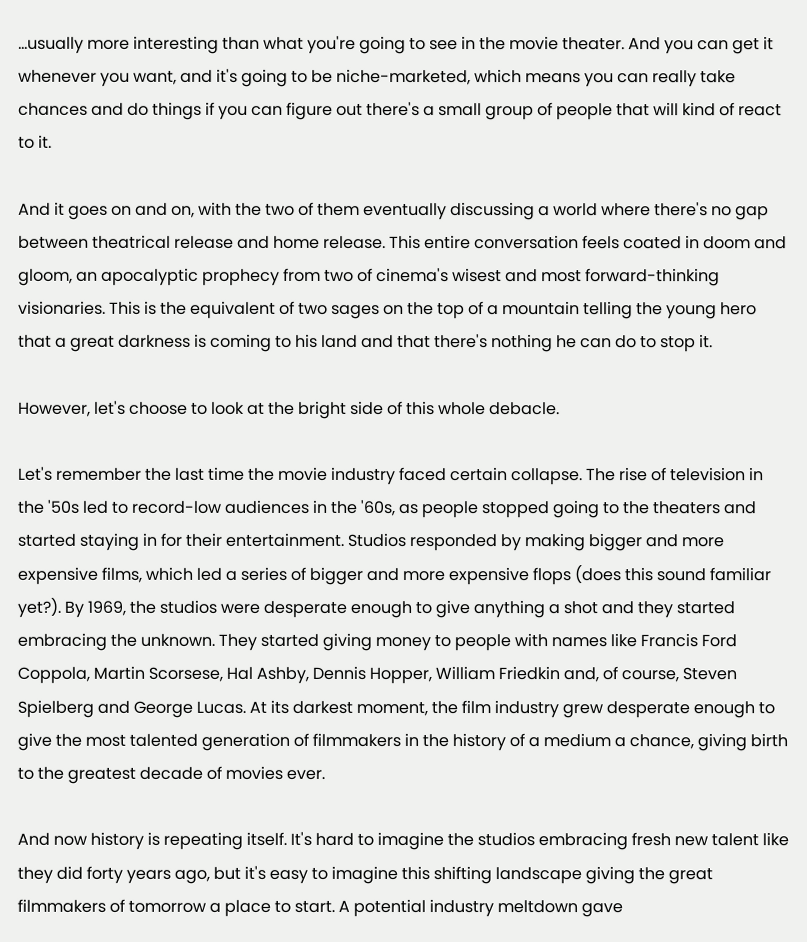...usually more interesting than what you're going to see in the movie theater. And you can get it whenever you want, and it's going to be niche-marketed, which means you can really take chances and do things if you can figure out there's a small group of people that will kind of react to it.

And it goes on and on, with the two of them eventually discussing a world where there's no gap between theatrical release and home release. This entire conversation feels coated in doom and gloom, an apocalyptic prophecy from two of cinema's wisest and most forward-thinking visionaries. This is the equivalent of two sages on the top of a mountain telling the young hero that a great darkness is coming to his land and that there's nothing he can do to stop it.

However, let's choose to look at the bright side of this whole debacle.

Let's remember the last time the movie industry faced certain collapse. The rise of television in the '50s led to record-low audiences in the '60s, as people stopped going to the theaters and started staying in for their entertainment. Studios responded by making bigger and more expensive films, which led a series of bigger and more expensive flops (does this sound familiar yet?). By 1969, the studios were desperate enough to give anything a shot and they started embracing the unknown. They started giving money to people with names like Francis Ford Coppola, Martin Scorsese, Hal Ashby, Dennis Hopper, William Friedkin and, of course, Steven Spielberg and George Lucas. At its darkest moment, the film industry grew desperate enough to give the most talented generation of filmmakers in the history of a medium a chance, giving birth to the greatest decade of movies ever.

And now history is repeating itself. It's hard to imagine the studios embracing fresh new talent like they did forty years ago, but it's easy to imagine this shifting landscape giving the great filmmakers of tomorrow a place to start. A potential industry meltdown gave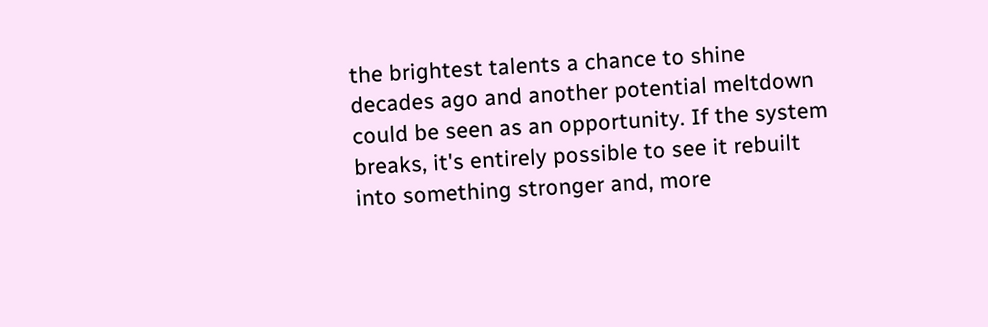the brightest talents a chance to shine decades ago and another potential meltdown could be seen as an opportunity. If the system breaks, it's entirely possible to see it rebuilt into something stronger and, more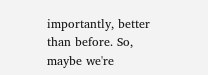importantly, better than before. So, maybe we're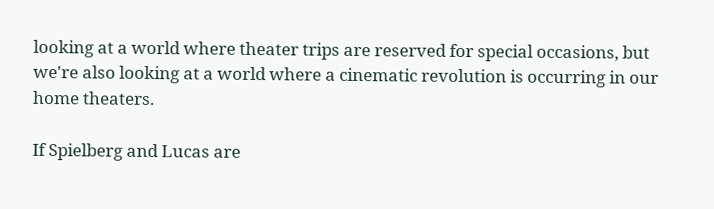looking at a world where theater trips are reserved for special occasions, but we're also looking at a world where a cinematic revolution is occurring in our home theaters.

If Spielberg and Lucas are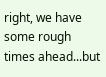right, we have some rough times ahead...but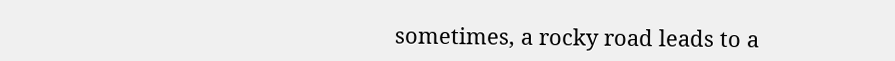sometimes, a rocky road leads to a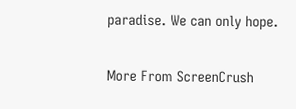paradise. We can only hope.

More From ScreenCrush